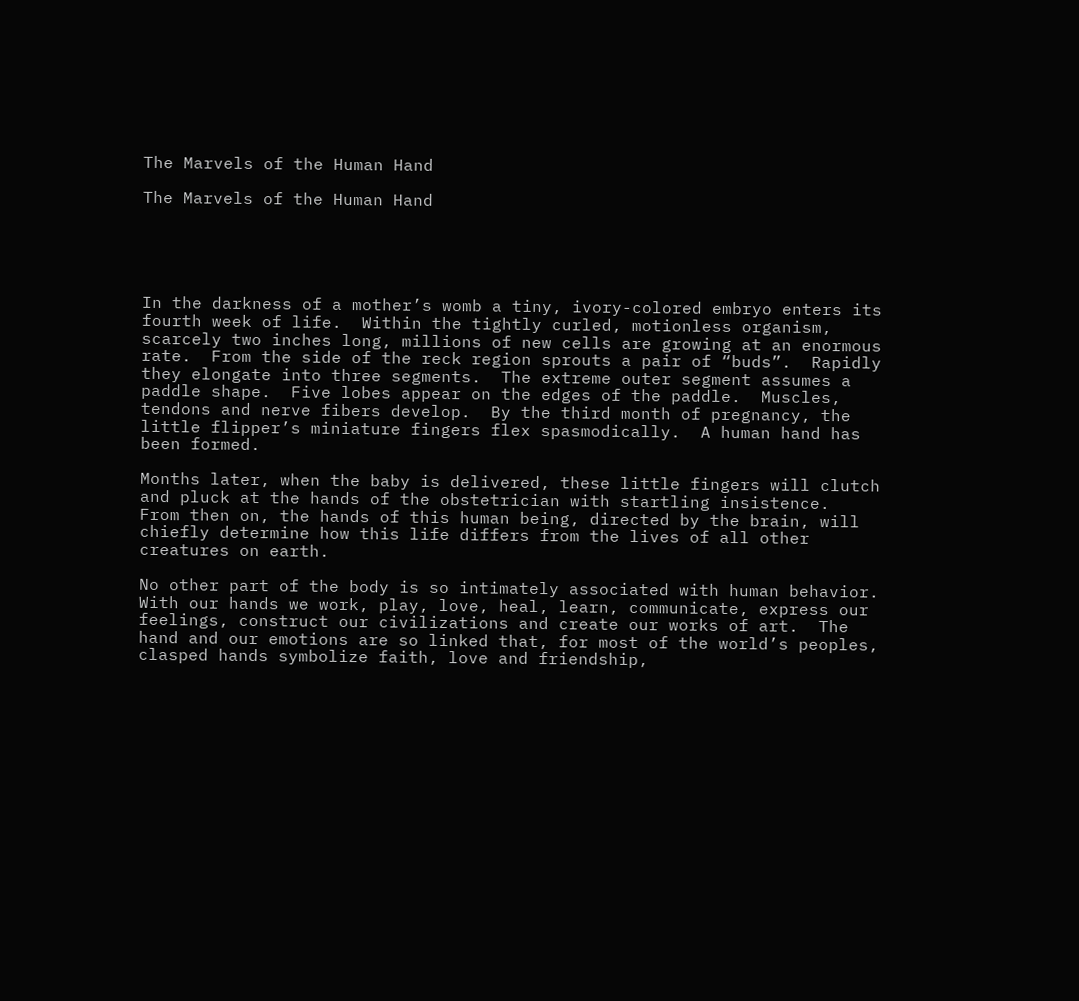The Marvels of the Human Hand

The Marvels of the Human Hand





In the darkness of a mother’s womb a tiny, ivory-colored embryo enters its fourth week of life.  Within the tightly curled, motionless organism, scarcely two inches long, millions of new cells are growing at an enormous rate.  From the side of the reck region sprouts a pair of “buds”.  Rapidly they elongate into three segments.  The extreme outer segment assumes a paddle shape.  Five lobes appear on the edges of the paddle.  Muscles, tendons and nerve fibers develop.  By the third month of pregnancy, the little flipper’s miniature fingers flex spasmodically.  A human hand has been formed.

Months later, when the baby is delivered, these little fingers will clutch and pluck at the hands of the obstetrician with startling insistence.  From then on, the hands of this human being, directed by the brain, will chiefly determine how this life differs from the lives of all other creatures on earth.

No other part of the body is so intimately associated with human behavior.  With our hands we work, play, love, heal, learn, communicate, express our feelings, construct our civilizations and create our works of art.  The hand and our emotions are so linked that, for most of the world’s peoples, clasped hands symbolize faith, love and friendship,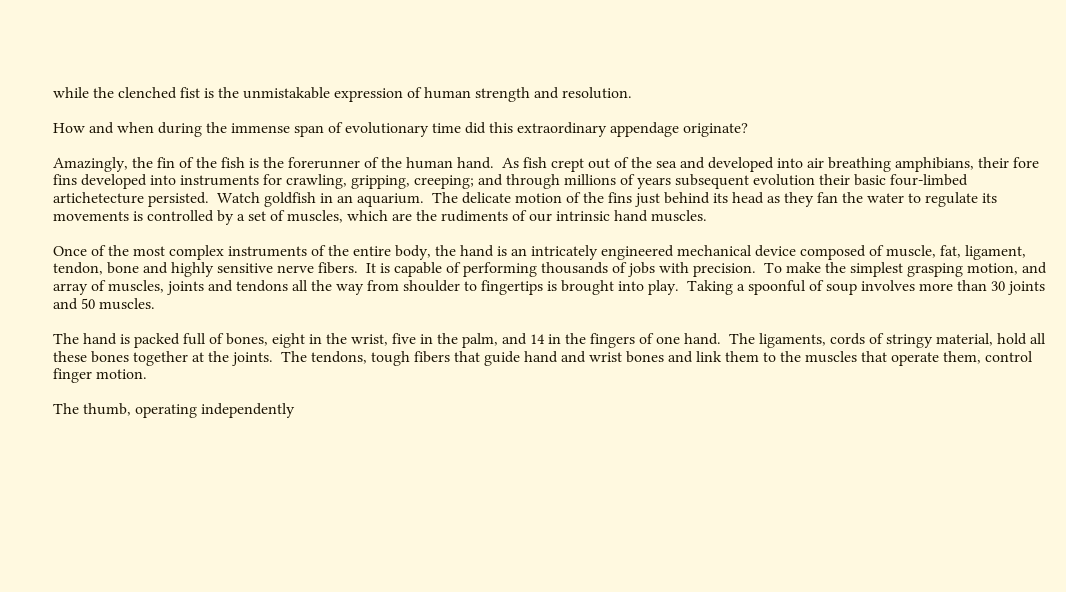while the clenched fist is the unmistakable expression of human strength and resolution.

How and when during the immense span of evolutionary time did this extraordinary appendage originate?

Amazingly, the fin of the fish is the forerunner of the human hand.  As fish crept out of the sea and developed into air breathing amphibians, their fore fins developed into instruments for crawling, gripping, creeping; and through millions of years subsequent evolution their basic four-limbed artichetecture persisted.  Watch goldfish in an aquarium.  The delicate motion of the fins just behind its head as they fan the water to regulate its movements is controlled by a set of muscles, which are the rudiments of our intrinsic hand muscles.

Once of the most complex instruments of the entire body, the hand is an intricately engineered mechanical device composed of muscle, fat, ligament, tendon, bone and highly sensitive nerve fibers.  It is capable of performing thousands of jobs with precision.  To make the simplest grasping motion, and array of muscles, joints and tendons all the way from shoulder to fingertips is brought into play.  Taking a spoonful of soup involves more than 30 joints and 50 muscles.

The hand is packed full of bones, eight in the wrist, five in the palm, and 14 in the fingers of one hand.  The ligaments, cords of stringy material, hold all these bones together at the joints.  The tendons, tough fibers that guide hand and wrist bones and link them to the muscles that operate them, control finger motion.

The thumb, operating independently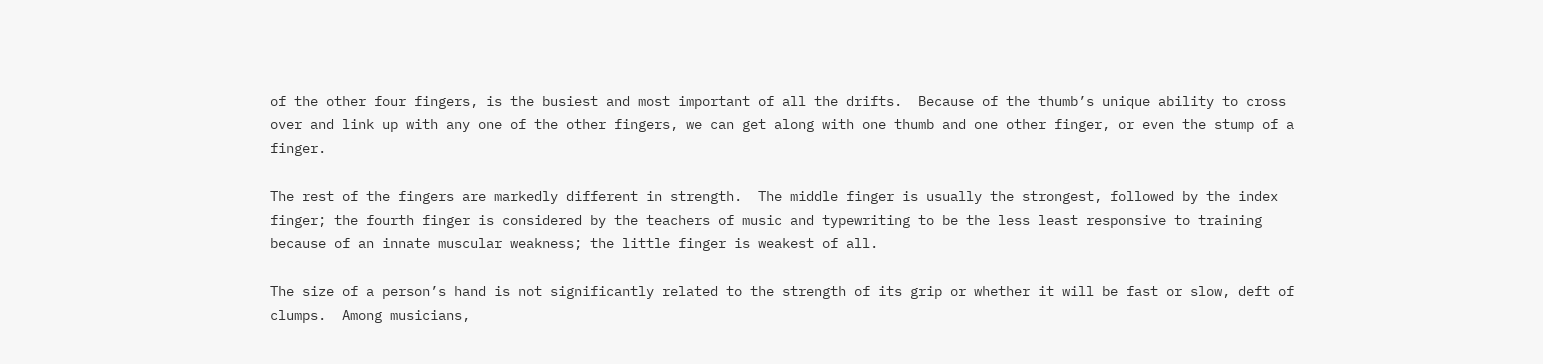of the other four fingers, is the busiest and most important of all the drifts.  Because of the thumb’s unique ability to cross over and link up with any one of the other fingers, we can get along with one thumb and one other finger, or even the stump of a finger.

The rest of the fingers are markedly different in strength.  The middle finger is usually the strongest, followed by the index finger; the fourth finger is considered by the teachers of music and typewriting to be the less least responsive to training because of an innate muscular weakness; the little finger is weakest of all.

The size of a person’s hand is not significantly related to the strength of its grip or whether it will be fast or slow, deft of clumps.  Among musicians,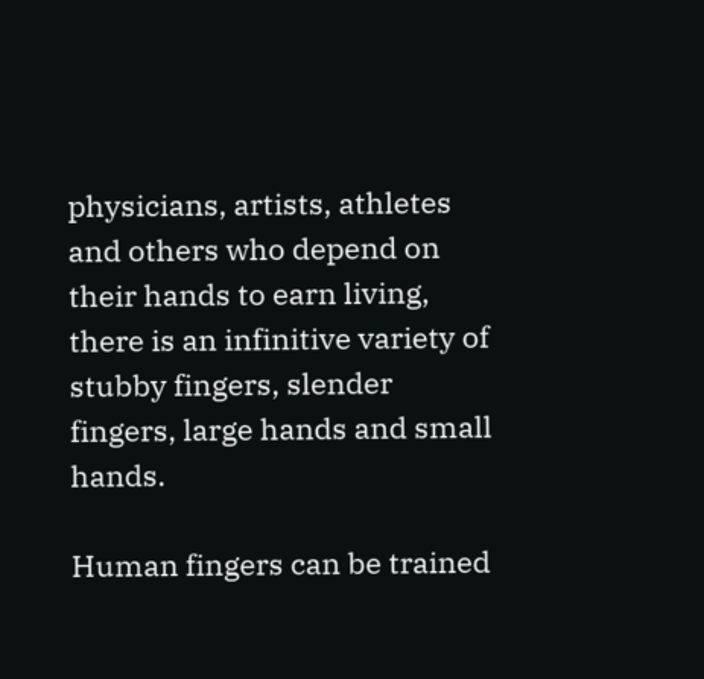physicians, artists, athletes and others who depend on their hands to earn living, there is an infinitive variety of stubby fingers, slender fingers, large hands and small hands.

Human fingers can be trained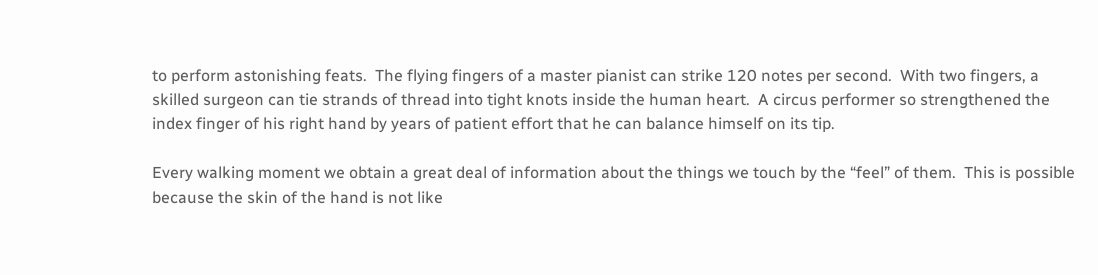to perform astonishing feats.  The flying fingers of a master pianist can strike 120 notes per second.  With two fingers, a skilled surgeon can tie strands of thread into tight knots inside the human heart.  A circus performer so strengthened the index finger of his right hand by years of patient effort that he can balance himself on its tip.

Every walking moment we obtain a great deal of information about the things we touch by the “feel” of them.  This is possible because the skin of the hand is not like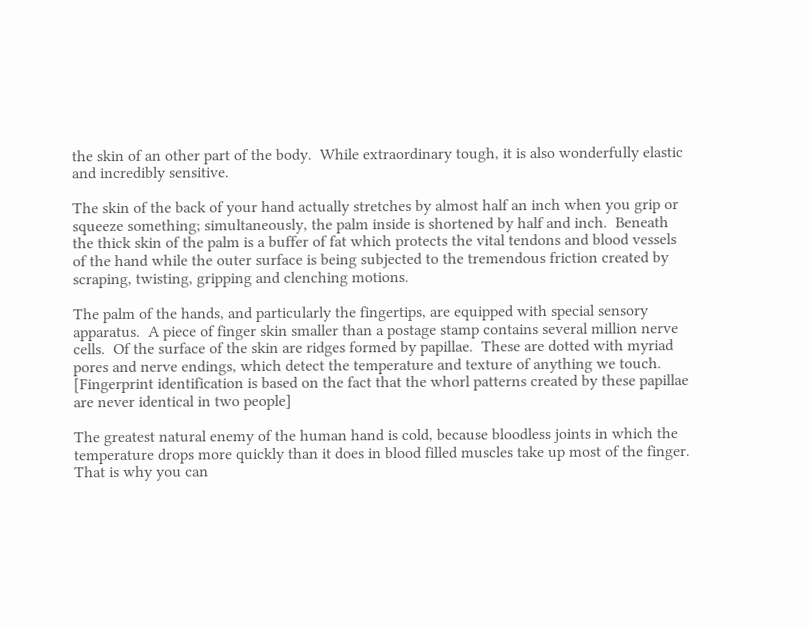the skin of an other part of the body.  While extraordinary tough, it is also wonderfully elastic and incredibly sensitive.

The skin of the back of your hand actually stretches by almost half an inch when you grip or squeeze something; simultaneously, the palm inside is shortened by half and inch.  Beneath the thick skin of the palm is a buffer of fat which protects the vital tendons and blood vessels of the hand while the outer surface is being subjected to the tremendous friction created by scraping, twisting, gripping and clenching motions.

The palm of the hands, and particularly the fingertips, are equipped with special sensory apparatus.  A piece of finger skin smaller than a postage stamp contains several million nerve cells.  Of the surface of the skin are ridges formed by papillae.  These are dotted with myriad pores and nerve endings, which detect the temperature and texture of anything we touch. [Fingerprint identification is based on the fact that the whorl patterns created by these papillae are never identical in two people]

The greatest natural enemy of the human hand is cold, because bloodless joints in which the temperature drops more quickly than it does in blood filled muscles take up most of the finger.  That is why you can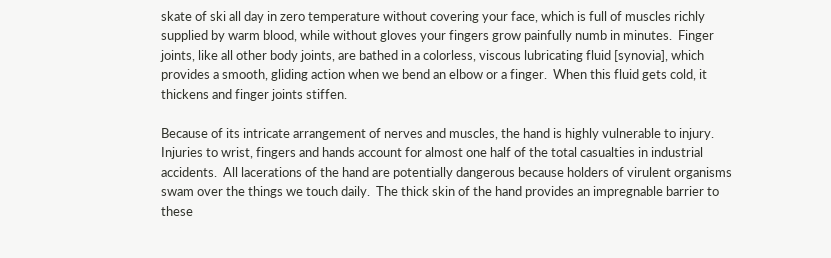skate of ski all day in zero temperature without covering your face, which is full of muscles richly supplied by warm blood, while without gloves your fingers grow painfully numb in minutes.  Finger joints, like all other body joints, are bathed in a colorless, viscous lubricating fluid [synovia], which provides a smooth, gliding action when we bend an elbow or a finger.  When this fluid gets cold, it thickens and finger joints stiffen.

Because of its intricate arrangement of nerves and muscles, the hand is highly vulnerable to injury.  Injuries to wrist, fingers and hands account for almost one half of the total casualties in industrial accidents.  All lacerations of the hand are potentially dangerous because holders of virulent organisms swam over the things we touch daily.  The thick skin of the hand provides an impregnable barrier to these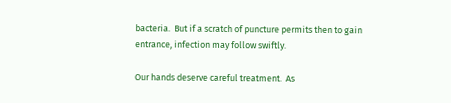bacteria.  But if a scratch of puncture permits then to gain entrance, infection may follow swiftly.

Our hands deserve careful treatment.  As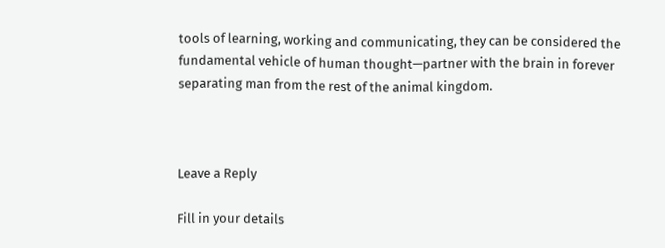tools of learning, working and communicating, they can be considered the fundamental vehicle of human thought—partner with the brain in forever separating man from the rest of the animal kingdom.



Leave a Reply

Fill in your details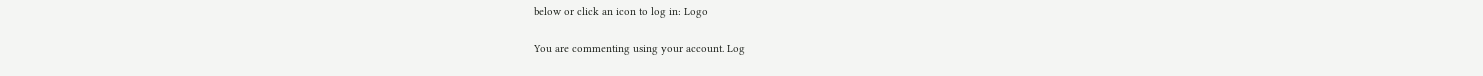below or click an icon to log in: Logo

You are commenting using your account. Log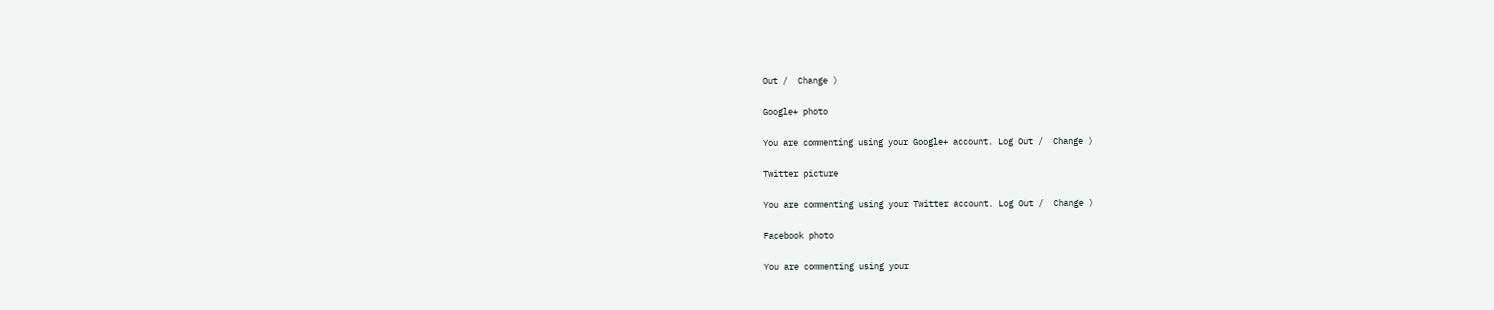Out /  Change )

Google+ photo

You are commenting using your Google+ account. Log Out /  Change )

Twitter picture

You are commenting using your Twitter account. Log Out /  Change )

Facebook photo

You are commenting using your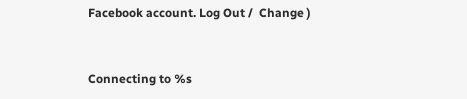Facebook account. Log Out /  Change )


Connecting to %s